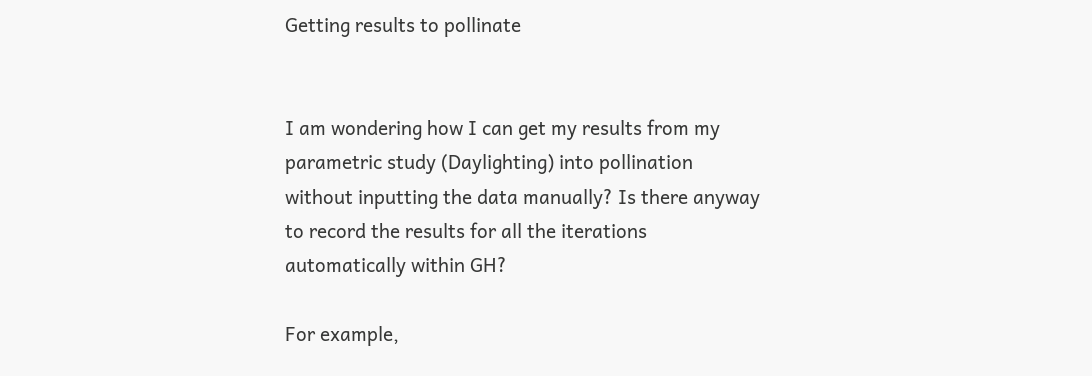Getting results to pollinate


I am wondering how I can get my results from my parametric study (Daylighting) into pollination without inputting the data manually? Is there anyway to record the results for all the iterations automatically within GH?

For example,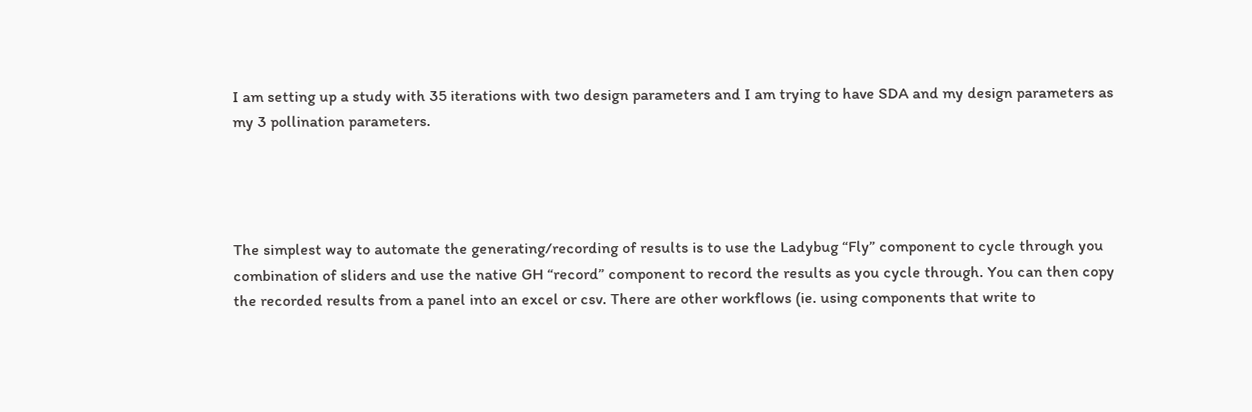I am setting up a study with 35 iterations with two design parameters and I am trying to have SDA and my design parameters as my 3 pollination parameters.




The simplest way to automate the generating/recording of results is to use the Ladybug “Fly” component to cycle through you combination of sliders and use the native GH “record” component to record the results as you cycle through. You can then copy the recorded results from a panel into an excel or csv. There are other workflows (ie. using components that write to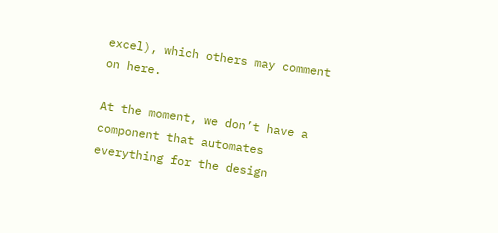excel), which others may comment on here.

At the moment, we don’t have a component that automates everything for the design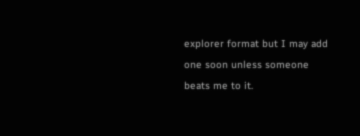explorer format but I may add one soon unless someone beats me to it.